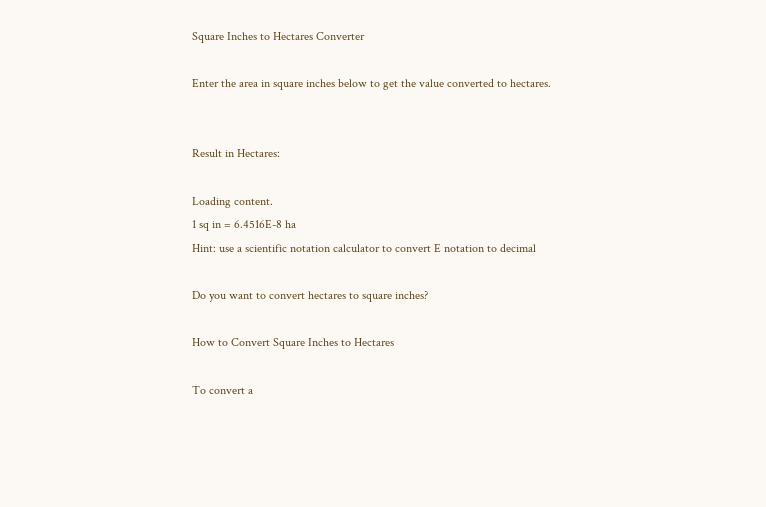Square Inches to Hectares Converter

Enter the area in square inches below to get the value converted to hectares.


Result in Hectares:

Loading content.
1 sq in = 6.4516E-8 ha
Hint: use a scientific notation calculator to convert E notation to decimal

Do you want to convert hectares to square inches?

How to Convert Square Inches to Hectares

To convert a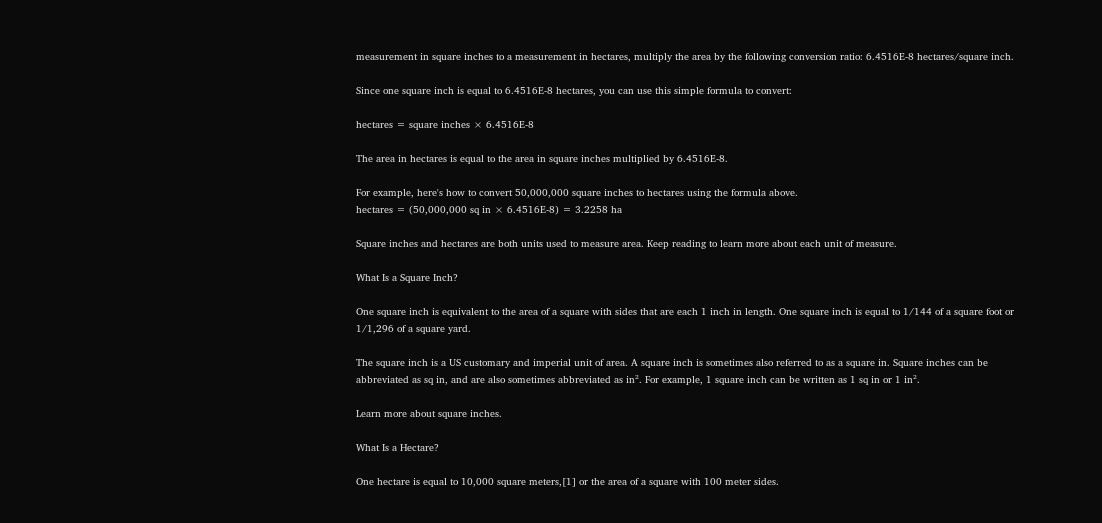measurement in square inches to a measurement in hectares, multiply the area by the following conversion ratio: 6.4516E-8 hectares/square inch.

Since one square inch is equal to 6.4516E-8 hectares, you can use this simple formula to convert:

hectares = square inches × 6.4516E-8

The area in hectares is equal to the area in square inches multiplied by 6.4516E-8.

For example, here's how to convert 50,000,000 square inches to hectares using the formula above.
hectares = (50,000,000 sq in × 6.4516E-8) = 3.2258 ha

Square inches and hectares are both units used to measure area. Keep reading to learn more about each unit of measure.

What Is a Square Inch?

One square inch is equivalent to the area of a square with sides that are each 1 inch in length. One square inch is equal to 1/144 of a square foot or 1/1,296 of a square yard.

The square inch is a US customary and imperial unit of area. A square inch is sometimes also referred to as a square in. Square inches can be abbreviated as sq in, and are also sometimes abbreviated as in². For example, 1 square inch can be written as 1 sq in or 1 in².

Learn more about square inches.

What Is a Hectare?

One hectare is equal to 10,000 square meters,[1] or the area of a square with 100 meter sides.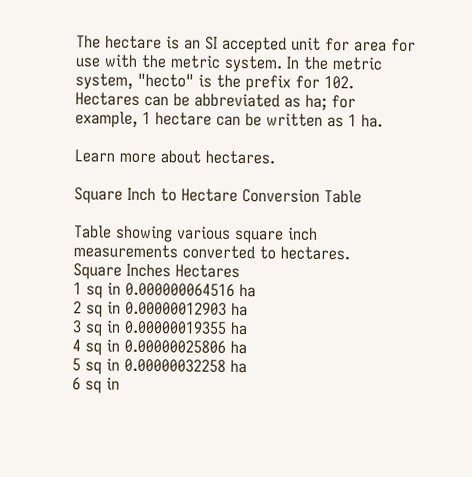The hectare is an SI accepted unit for area for use with the metric system. In the metric system, "hecto" is the prefix for 102. Hectares can be abbreviated as ha; for example, 1 hectare can be written as 1 ha.

Learn more about hectares.

Square Inch to Hectare Conversion Table

Table showing various square inch measurements converted to hectares.
Square Inches Hectares
1 sq in 0.000000064516 ha
2 sq in 0.00000012903 ha
3 sq in 0.00000019355 ha
4 sq in 0.00000025806 ha
5 sq in 0.00000032258 ha
6 sq in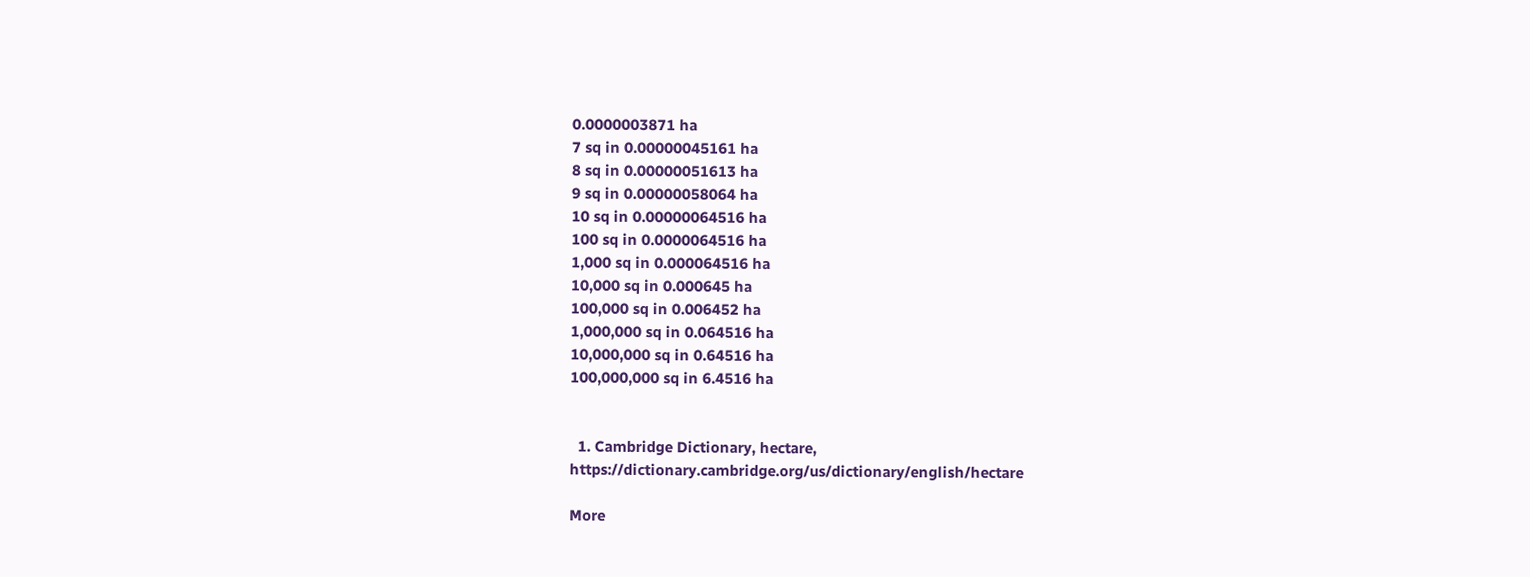0.0000003871 ha
7 sq in 0.00000045161 ha
8 sq in 0.00000051613 ha
9 sq in 0.00000058064 ha
10 sq in 0.00000064516 ha
100 sq in 0.0000064516 ha
1,000 sq in 0.000064516 ha
10,000 sq in 0.000645 ha
100,000 sq in 0.006452 ha
1,000,000 sq in 0.064516 ha
10,000,000 sq in 0.64516 ha
100,000,000 sq in 6.4516 ha


  1. Cambridge Dictionary, hectare, https://dictionary.cambridge.org/us/dictionary/english/hectare

More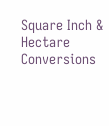Square Inch & Hectare Conversions